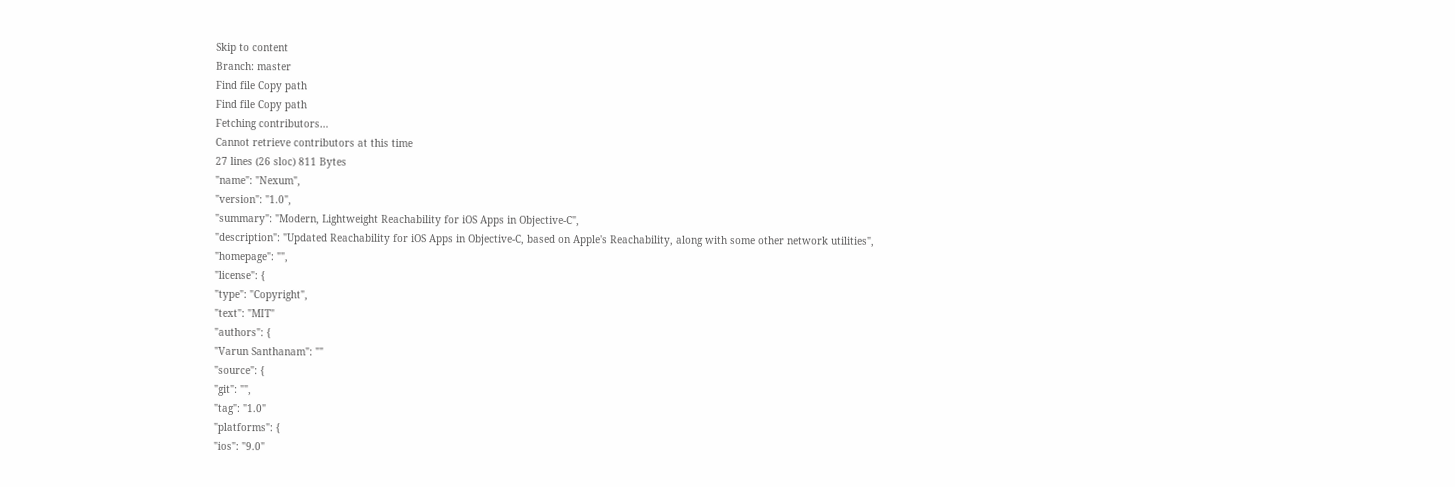Skip to content
Branch: master
Find file Copy path
Find file Copy path
Fetching contributors…
Cannot retrieve contributors at this time
27 lines (26 sloc) 811 Bytes
"name": "Nexum",
"version": "1.0",
"summary": "Modern, Lightweight Reachability for iOS Apps in Objective-C",
"description": "Updated Reachability for iOS Apps in Objective-C, based on Apple's Reachability, along with some other network utilities",
"homepage": "",
"license": {
"type": "Copyright",
"text": "MIT"
"authors": {
"Varun Santhanam": ""
"source": {
"git": "",
"tag": "1.0"
"platforms": {
"ios": "9.0"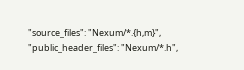"source_files": "Nexum/*.{h,m}",
"public_header_files": "Nexum/*.h",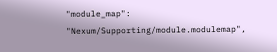"module_map": "Nexum/Supporting/module.modulemap",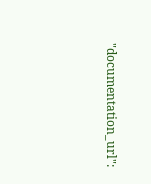"documentation_url":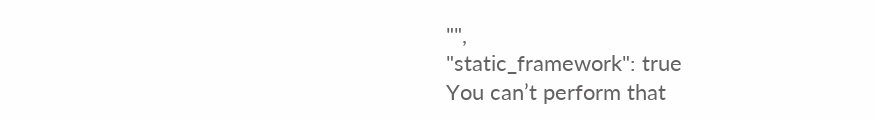"",
"static_framework": true
You can’t perform that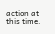action at this time.